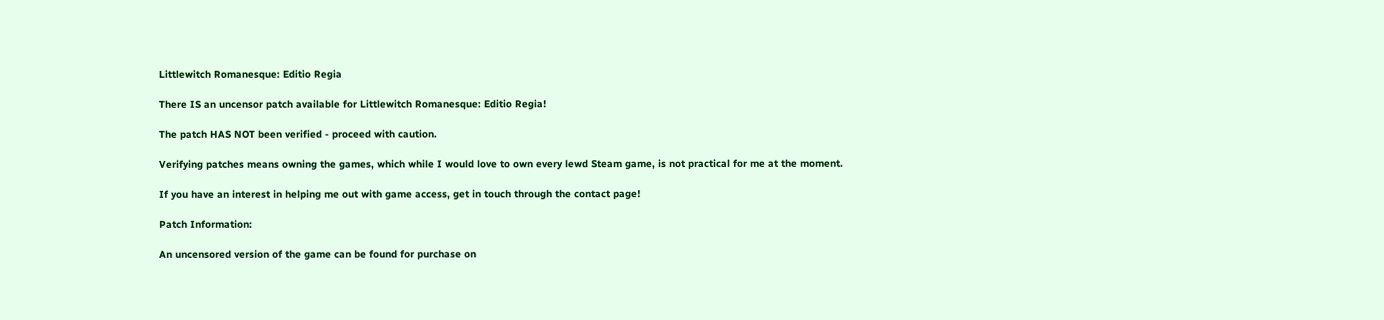Littlewitch Romanesque: Editio Regia

There IS an uncensor patch available for Littlewitch Romanesque: Editio Regia!

The patch HAS NOT been verified - proceed with caution.

Verifying patches means owning the games, which while I would love to own every lewd Steam game, is not practical for me at the moment.

If you have an interest in helping me out with game access, get in touch through the contact page!

Patch Information:

An uncensored version of the game can be found for purchase on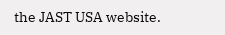the JAST USA website.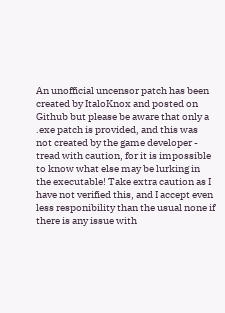An unofficial uncensor patch has been created by ItaloKnox and posted on Github but please be aware that only a .exe patch is provided, and this was not created by the game developer - tread with caution, for it is impossible to know what else may be lurking in the executable! Take extra caution as I have not verified this, and I accept even less responibility than the usual none if there is any issue with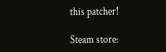this patcher!

Steam store: